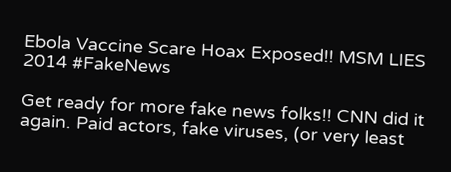Ebola Vaccine Scare Hoax Exposed!! MSM LIES 2014 #FakeNews

Get ready for more fake news folks!! CNN did it again. Paid actors, fake viruses, (or very least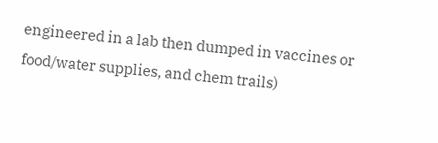engineered in a lab then dumped in vaccines or food/water supplies, and chem trails)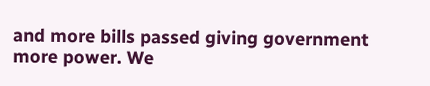and more bills passed giving government more power. We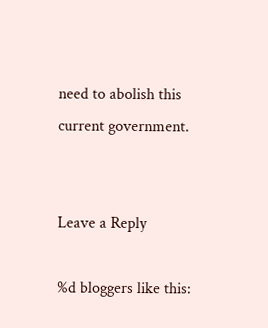need to abolish this current government.


Leave a Reply

%d bloggers like this: